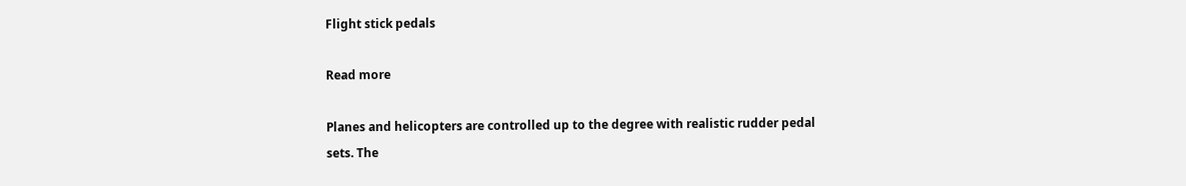Flight stick pedals

Read more

Planes and helicopters are controlled up to the degree with realistic rudder pedal sets. The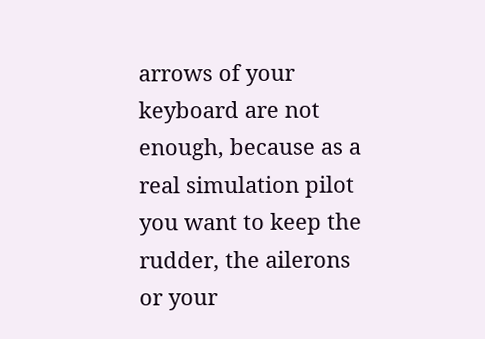arrows of your keyboard are not enough, because as a real simulation pilot you want to keep the rudder, the ailerons or your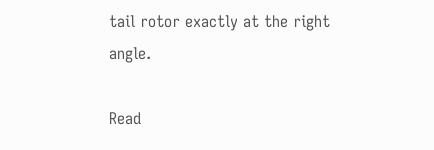tail rotor exactly at the right angle.

Read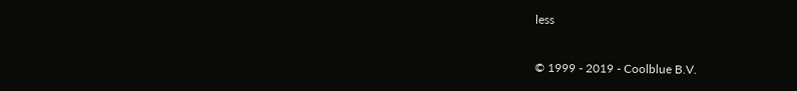less

© 1999 - 2019 - Coolblue B.V.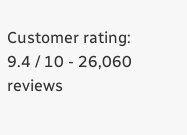Customer rating: 9.4 / 10 - 26,060 reviews